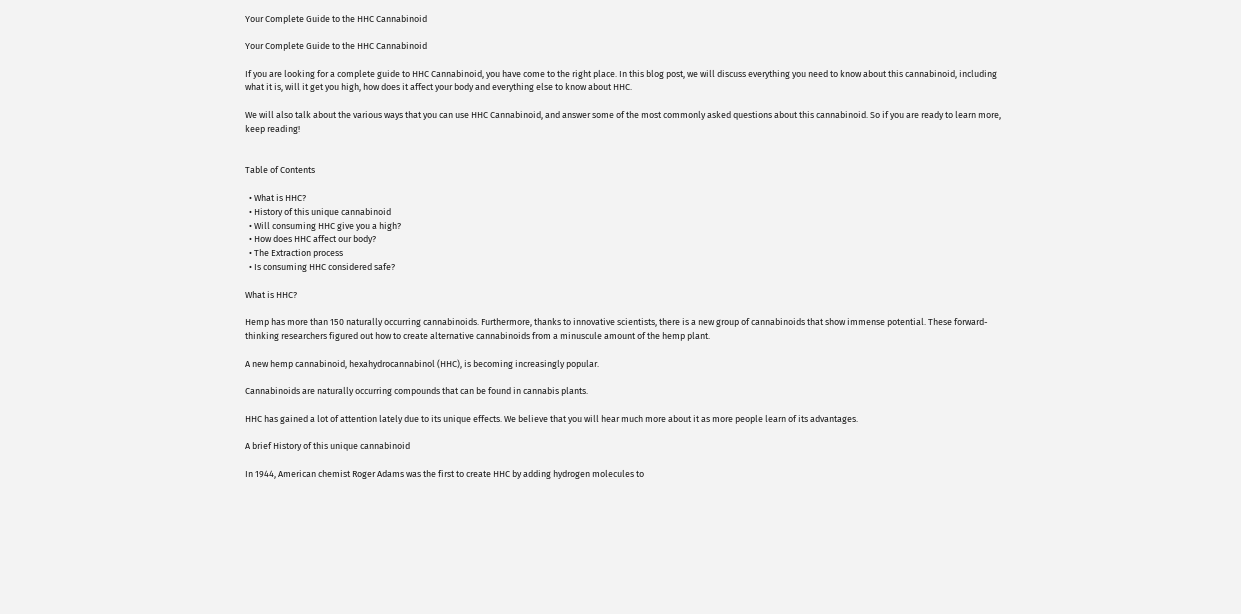Your Complete Guide to the HHC Cannabinoid

Your Complete Guide to the HHC Cannabinoid

If you are looking for a complete guide to HHC Cannabinoid, you have come to the right place. In this blog post, we will discuss everything you need to know about this cannabinoid, including what it is, will it get you high, how does it affect your body and everything else to know about HHC.

We will also talk about the various ways that you can use HHC Cannabinoid, and answer some of the most commonly asked questions about this cannabinoid. So if you are ready to learn more, keep reading!


Table of Contents

  • What is HHC?
  • History of this unique cannabinoid
  • Will consuming HHC give you a high?
  • How does HHC affect our body?
  • The Extraction process
  • Is consuming HHC considered safe?

What is HHC?

Hemp has more than 150 naturally occurring cannabinoids. Furthermore, thanks to innovative scientists, there is a new group of cannabinoids that show immense potential. These forward-thinking researchers figured out how to create alternative cannabinoids from a minuscule amount of the hemp plant.

A new hemp cannabinoid, hexahydrocannabinol (HHC), is becoming increasingly popular.

Cannabinoids are naturally occurring compounds that can be found in cannabis plants.

HHC has gained a lot of attention lately due to its unique effects. We believe that you will hear much more about it as more people learn of its advantages.

A brief History of this unique cannabinoid

In 1944, American chemist Roger Adams was the first to create HHC by adding hydrogen molecules to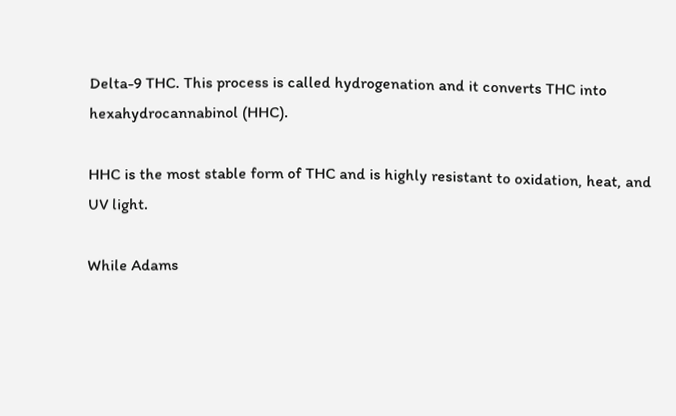Delta-9 THC. This process is called hydrogenation and it converts THC into hexahydrocannabinol (HHC).

HHC is the most stable form of THC and is highly resistant to oxidation, heat, and UV light.

While Adams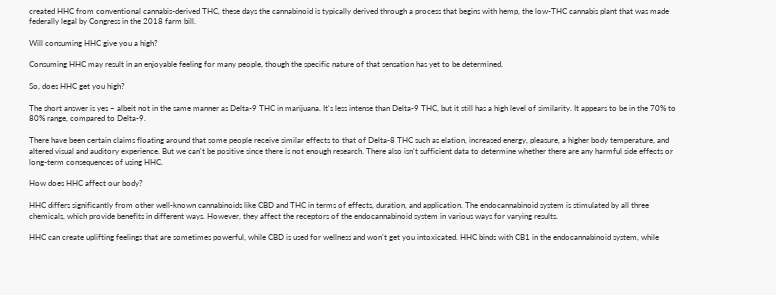created HHC from conventional cannabis-derived THC, these days the cannabinoid is typically derived through a process that begins with hemp, the low-THC cannabis plant that was made federally legal by Congress in the 2018 farm bill.

Will consuming HHC give you a high?

Consuming HHC may result in an enjoyable feeling for many people, though the specific nature of that sensation has yet to be determined.

So, does HHC get you high?

The short answer is yes – albeit not in the same manner as Delta-9 THC in marijuana. It's less intense than Delta-9 THC, but it still has a high level of similarity. It appears to be in the 70% to 80% range, compared to Delta-9.

There have been certain claims floating around that some people receive similar effects to that of Delta-8 THC such as elation, increased energy, pleasure, a higher body temperature, and altered visual and auditory experience. But we can't be positive since there is not enough research. There also isn't sufficient data to determine whether there are any harmful side effects or long-term consequences of using HHC.

How does HHC affect our body?

HHC differs significantly from other well-known cannabinoids like CBD and THC in terms of effects, duration, and application. The endocannabinoid system is stimulated by all three chemicals, which provide benefits in different ways. However, they affect the receptors of the endocannabinoid system in various ways for varying results.

HHC can create uplifting feelings that are sometimes powerful, while CBD is used for wellness and won't get you intoxicated. HHC binds with CB1 in the endocannabinoid system, while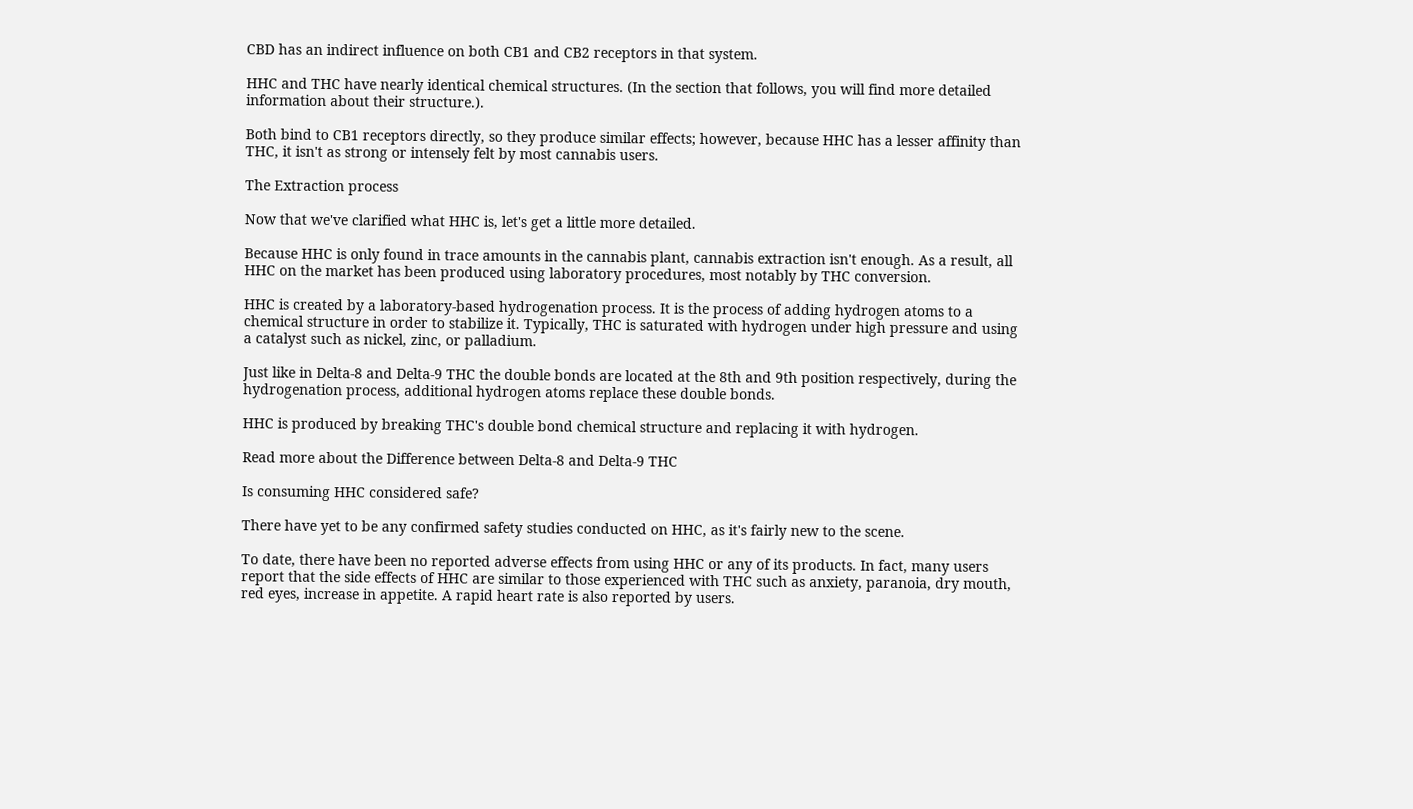CBD has an indirect influence on both CB1 and CB2 receptors in that system.

HHC and THC have nearly identical chemical structures. (In the section that follows, you will find more detailed information about their structure.).

Both bind to CB1 receptors directly, so they produce similar effects; however, because HHC has a lesser affinity than THC, it isn't as strong or intensely felt by most cannabis users.

The Extraction process

Now that we've clarified what HHC is, let's get a little more detailed.

Because HHC is only found in trace amounts in the cannabis plant, cannabis extraction isn't enough. As a result, all HHC on the market has been produced using laboratory procedures, most notably by THC conversion.

HHC is created by a laboratory-based hydrogenation process. It is the process of adding hydrogen atoms to a chemical structure in order to stabilize it. Typically, THC is saturated with hydrogen under high pressure and using a catalyst such as nickel, zinc, or palladium.

Just like in Delta-8 and Delta-9 THC the double bonds are located at the 8th and 9th position respectively, during the hydrogenation process, additional hydrogen atoms replace these double bonds.

HHC is produced by breaking THC's double bond chemical structure and replacing it with hydrogen.

Read more about the Difference between Delta-8 and Delta-9 THC

Is consuming HHC considered safe?

There have yet to be any confirmed safety studies conducted on HHC, as it's fairly new to the scene.

To date, there have been no reported adverse effects from using HHC or any of its products. In fact, many users report that the side effects of HHC are similar to those experienced with THC such as anxiety, paranoia, dry mouth, red eyes, increase in appetite. A rapid heart rate is also reported by users.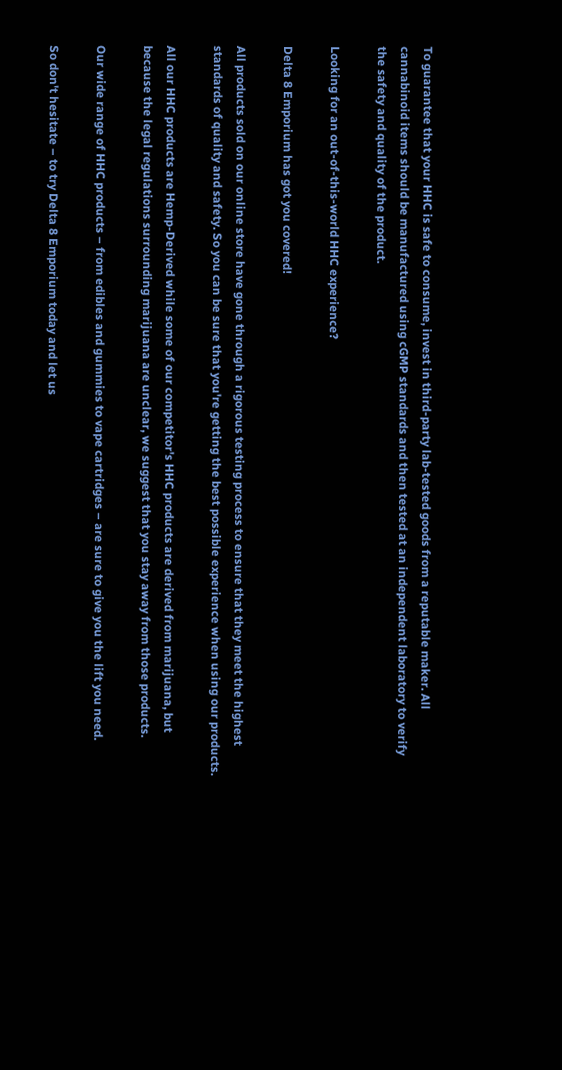To guarantee that your HHC is safe to consume, invest in third-party lab-tested goods from a reputable maker. All cannabinoid items should be manufactured using cGMP standards and then tested at an independent laboratory to verify the safety and quality of the product.

Looking for an out-of-this-world HHC experience?

Delta 8 Emporium has got you covered!

All products sold on our online store have gone through a rigorous testing process to ensure that they meet the highest standards of quality and safety. So you can be sure that you're getting the best possible experience when using our products.

All our HHC products are Hemp-Derived while some of our competitor's HHC products are derived from marijuana, but because the legal regulations surrounding marijuana are unclear, we suggest that you stay away from those products.

Our wide range of HHC products – from edibles and gummies to vape cartridges – are sure to give you the lift you need.

So don't hesitate – to try Delta 8 Emporium today and let us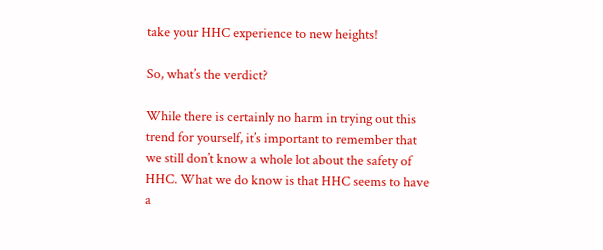take your HHC experience to new heights!

So, what’s the verdict?

While there is certainly no harm in trying out this trend for yourself, it’s important to remember that we still don’t know a whole lot about the safety of HHC. What we do know is that HHC seems to have a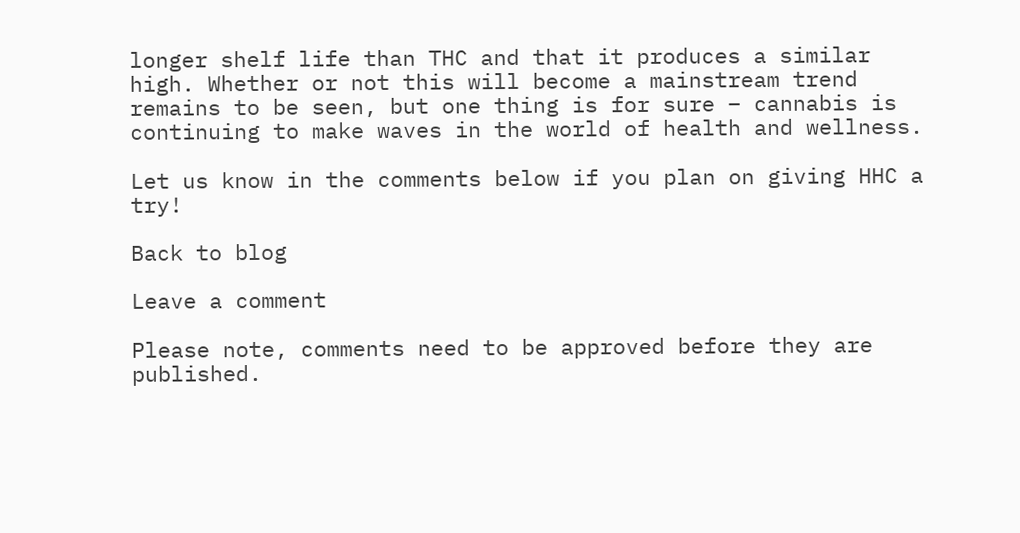longer shelf life than THC and that it produces a similar high. Whether or not this will become a mainstream trend remains to be seen, but one thing is for sure – cannabis is continuing to make waves in the world of health and wellness.

Let us know in the comments below if you plan on giving HHC a try!

Back to blog

Leave a comment

Please note, comments need to be approved before they are published.